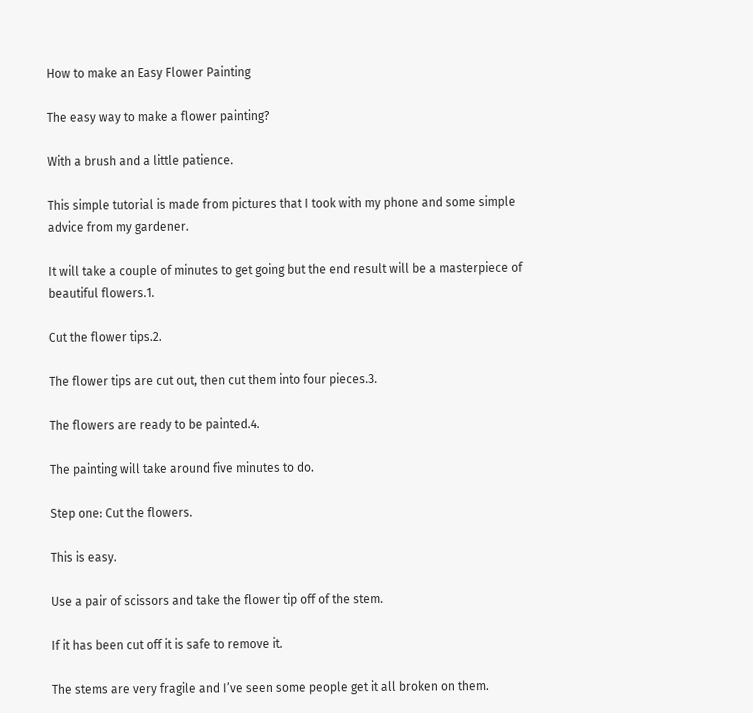How to make an Easy Flower Painting

The easy way to make a flower painting?

With a brush and a little patience.

This simple tutorial is made from pictures that I took with my phone and some simple advice from my gardener.

It will take a couple of minutes to get going but the end result will be a masterpiece of beautiful flowers.1.

Cut the flower tips.2.

The flower tips are cut out, then cut them into four pieces.3.

The flowers are ready to be painted.4.

The painting will take around five minutes to do.

Step one: Cut the flowers.

This is easy.

Use a pair of scissors and take the flower tip off of the stem.

If it has been cut off it is safe to remove it.

The stems are very fragile and I’ve seen some people get it all broken on them.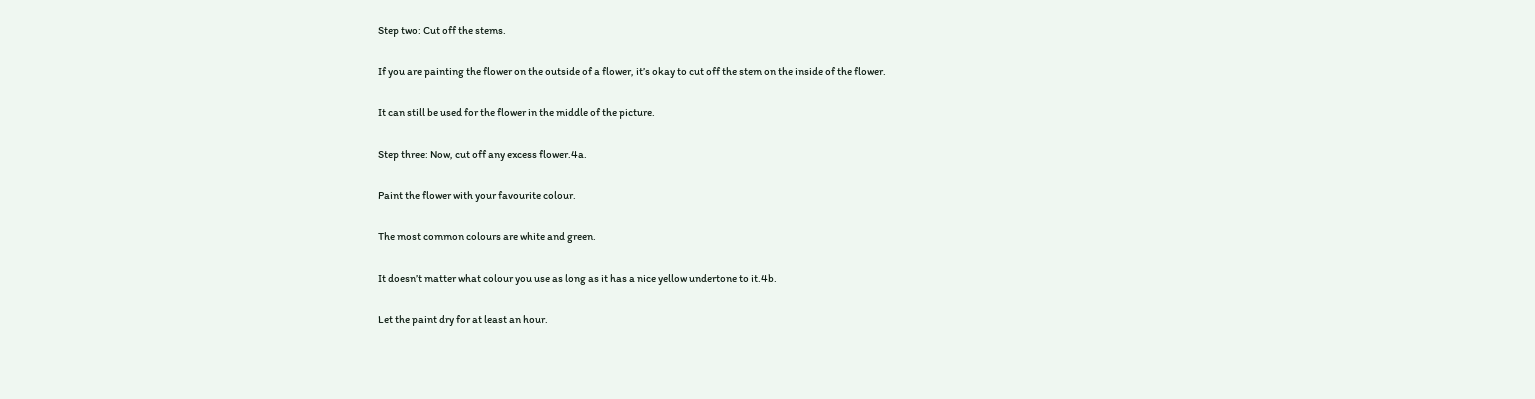Step two: Cut off the stems.

If you are painting the flower on the outside of a flower, it’s okay to cut off the stem on the inside of the flower.

It can still be used for the flower in the middle of the picture.

Step three: Now, cut off any excess flower.4a.

Paint the flower with your favourite colour.

The most common colours are white and green.

It doesn’t matter what colour you use as long as it has a nice yellow undertone to it.4b.

Let the paint dry for at least an hour.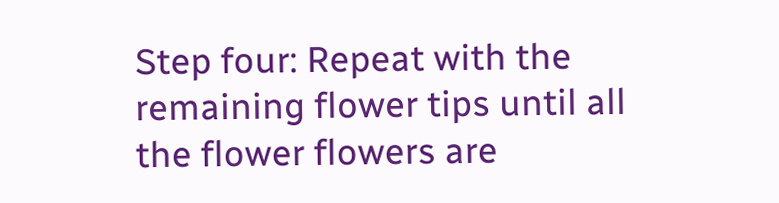Step four: Repeat with the remaining flower tips until all the flower flowers are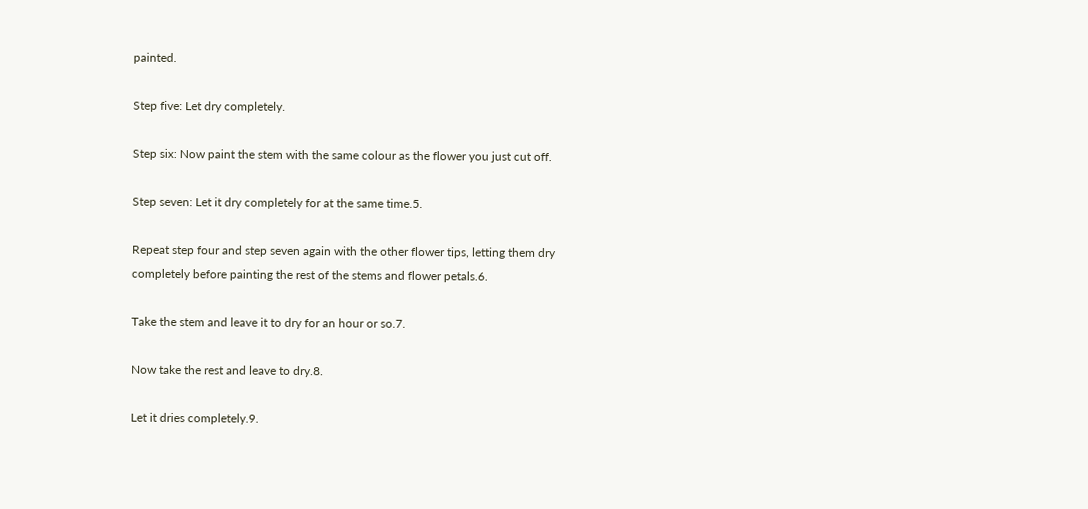painted.

Step five: Let dry completely.

Step six: Now paint the stem with the same colour as the flower you just cut off.

Step seven: Let it dry completely for at the same time.5.

Repeat step four and step seven again with the other flower tips, letting them dry completely before painting the rest of the stems and flower petals.6.

Take the stem and leave it to dry for an hour or so.7.

Now take the rest and leave to dry.8.

Let it dries completely.9.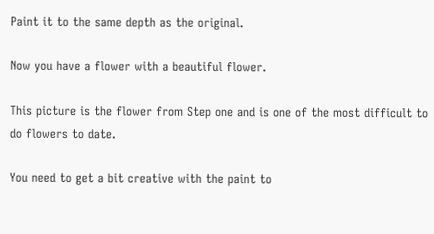Paint it to the same depth as the original.

Now you have a flower with a beautiful flower.

This picture is the flower from Step one and is one of the most difficult to do flowers to date.

You need to get a bit creative with the paint to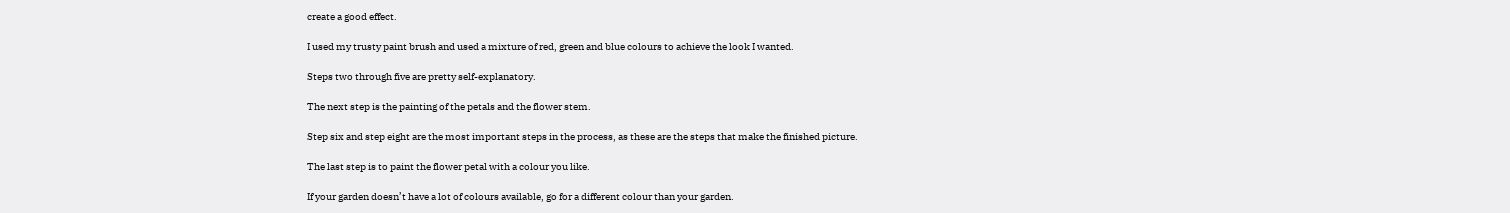create a good effect.

I used my trusty paint brush and used a mixture of red, green and blue colours to achieve the look I wanted.

Steps two through five are pretty self-explanatory.

The next step is the painting of the petals and the flower stem.

Step six and step eight are the most important steps in the process, as these are the steps that make the finished picture.

The last step is to paint the flower petal with a colour you like.

If your garden doesn’t have a lot of colours available, go for a different colour than your garden.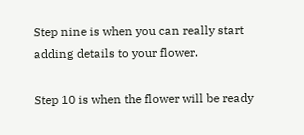Step nine is when you can really start adding details to your flower.

Step 10 is when the flower will be ready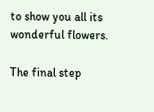to show you all its wonderful flowers.

The final step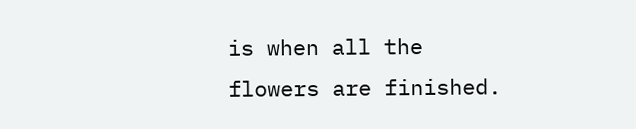is when all the flowers are finished.